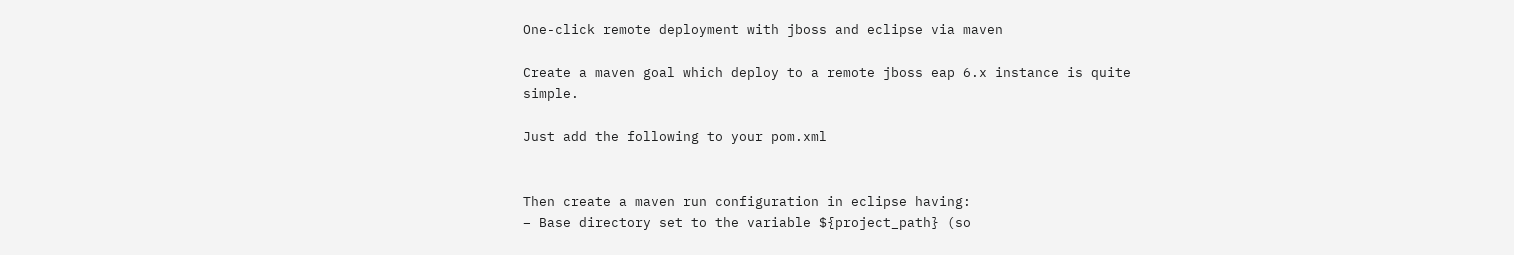One-click remote deployment with jboss and eclipse via maven

Create a maven goal which deploy to a remote jboss eap 6.x instance is quite simple.

Just add the following to your pom.xml


Then create a maven run configuration in eclipse having:
– Base directory set to the variable ${project_path} (so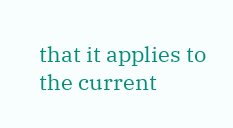that it applies to the current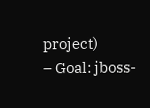project)
– Goal: jboss-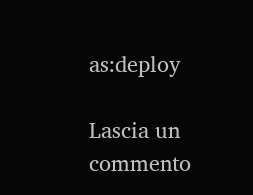as:deploy

Lascia un commento